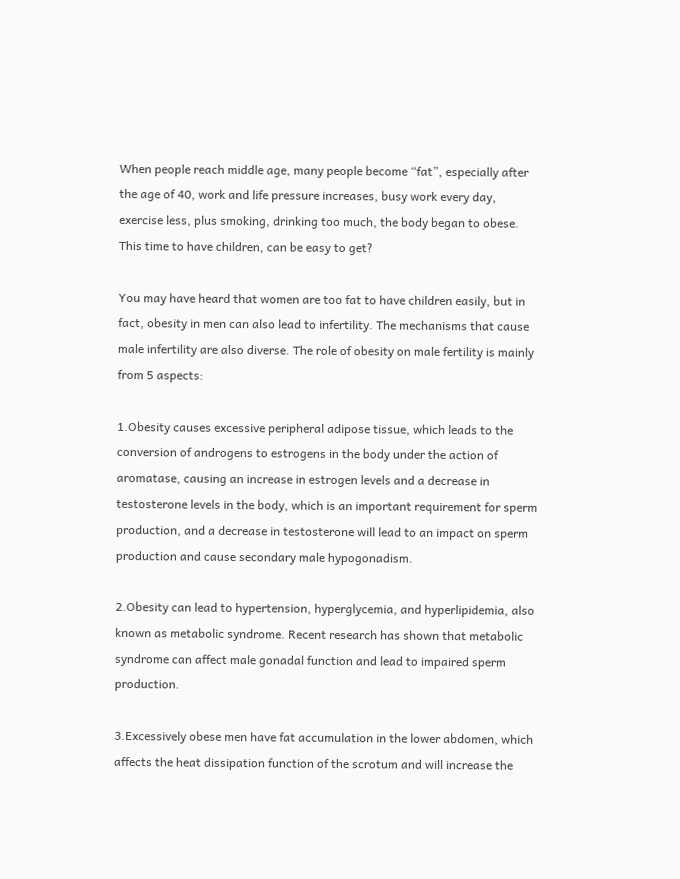When people reach middle age, many people become “fat”, especially after the age of 40, work and life pressure increases, busy work every day, exercise less, plus smoking, drinking too much, the body began to obese. This time to have children, can be easy to get?

You may have heard that women are too fat to have children easily, but in fact, obesity in men can also lead to infertility. The mechanisms that cause male infertility are also diverse. The role of obesity on male fertility is mainly from 5 aspects:

1.Obesity causes excessive peripheral adipose tissue, which leads to the conversion of androgens to estrogens in the body under the action of aromatase, causing an increase in estrogen levels and a decrease in testosterone levels in the body, which is an important requirement for sperm production, and a decrease in testosterone will lead to an impact on sperm production and cause secondary male hypogonadism.

2.Obesity can lead to hypertension, hyperglycemia, and hyperlipidemia, also known as metabolic syndrome. Recent research has shown that metabolic syndrome can affect male gonadal function and lead to impaired sperm production.

3.Excessively obese men have fat accumulation in the lower abdomen, which affects the heat dissipation function of the scrotum and will increase the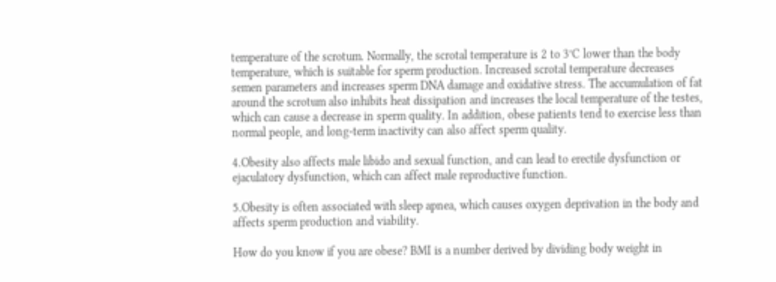temperature of the scrotum. Normally, the scrotal temperature is 2 to 3°C lower than the body temperature, which is suitable for sperm production. Increased scrotal temperature decreases semen parameters and increases sperm DNA damage and oxidative stress. The accumulation of fat around the scrotum also inhibits heat dissipation and increases the local temperature of the testes, which can cause a decrease in sperm quality. In addition, obese patients tend to exercise less than normal people, and long-term inactivity can also affect sperm quality.

4.Obesity also affects male libido and sexual function, and can lead to erectile dysfunction or ejaculatory dysfunction, which can affect male reproductive function.

5.Obesity is often associated with sleep apnea, which causes oxygen deprivation in the body and affects sperm production and viability.

How do you know if you are obese? BMI is a number derived by dividing body weight in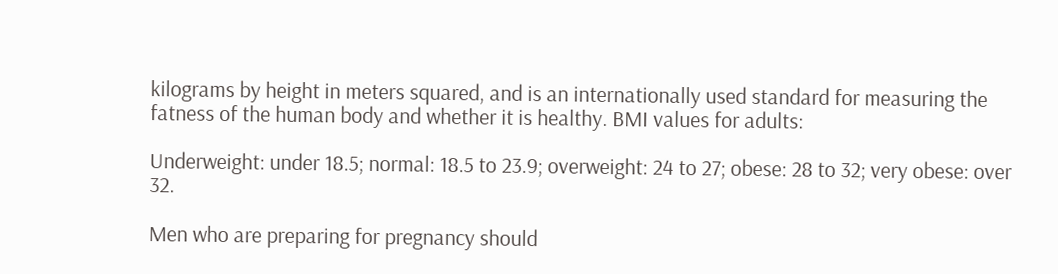kilograms by height in meters squared, and is an internationally used standard for measuring the fatness of the human body and whether it is healthy. BMI values for adults:

Underweight: under 18.5; normal: 18.5 to 23.9; overweight: 24 to 27; obese: 28 to 32; very obese: over 32.

Men who are preparing for pregnancy should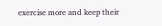exercise more and keep their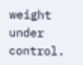weight under control.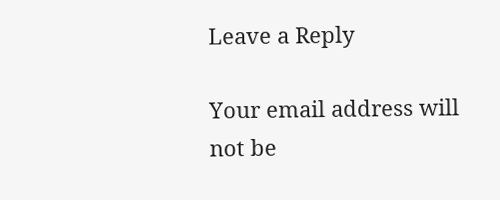Leave a Reply

Your email address will not be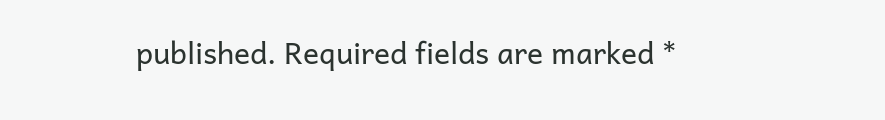published. Required fields are marked *